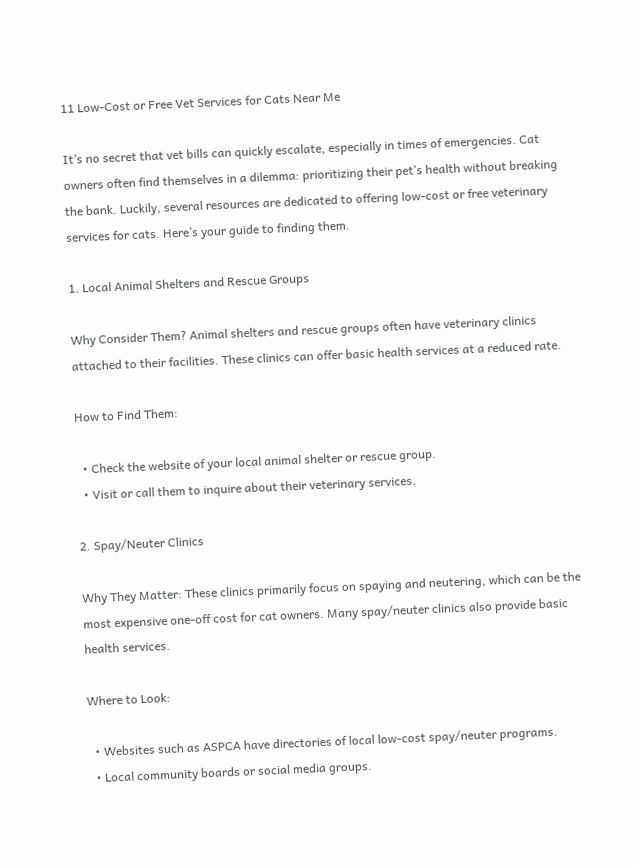11 Low-Cost or Free Vet Services for Cats Near Me

It’s no secret that vet bills can quickly escalate, especially in times of emergencies. Cat owners often find themselves in a dilemma: prioritizing their pet’s health without breaking the bank. Luckily, several resources are dedicated to offering low-cost or free veterinary services for cats. Here’s your guide to finding them.

1. Local Animal Shelters and Rescue Groups

Why Consider Them? Animal shelters and rescue groups often have veterinary clinics attached to their facilities. These clinics can offer basic health services at a reduced rate.

How to Find Them:

  • Check the website of your local animal shelter or rescue group.
  • Visit or call them to inquire about their veterinary services.

2. Spay/Neuter Clinics

Why They Matter: These clinics primarily focus on spaying and neutering, which can be the most expensive one-off cost for cat owners. Many spay/neuter clinics also provide basic health services.

Where to Look:

  • Websites such as ASPCA have directories of local low-cost spay/neuter programs.
  • Local community boards or social media groups.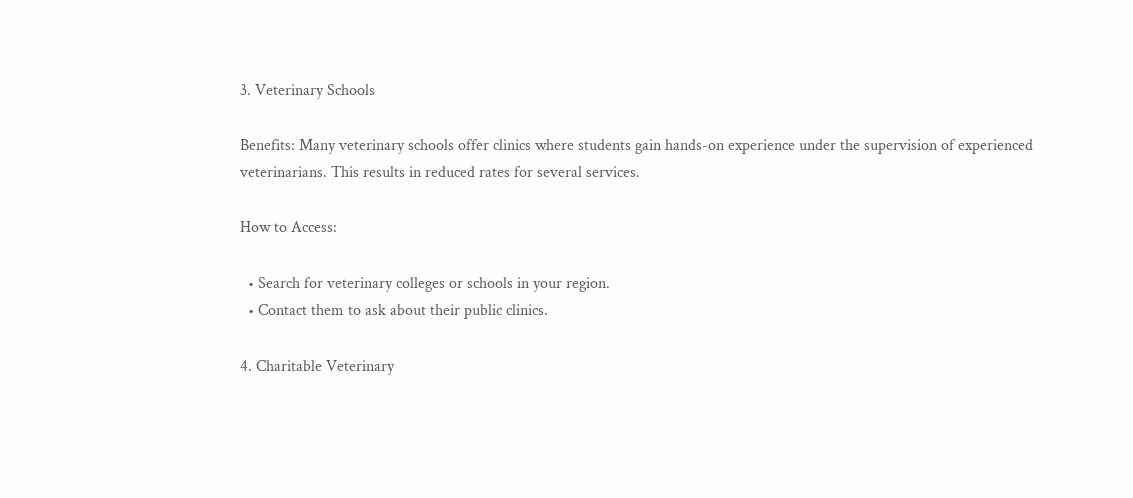3. Veterinary Schools

Benefits: Many veterinary schools offer clinics where students gain hands-on experience under the supervision of experienced veterinarians. This results in reduced rates for several services.

How to Access:

  • Search for veterinary colleges or schools in your region.
  • Contact them to ask about their public clinics.

4. Charitable Veterinary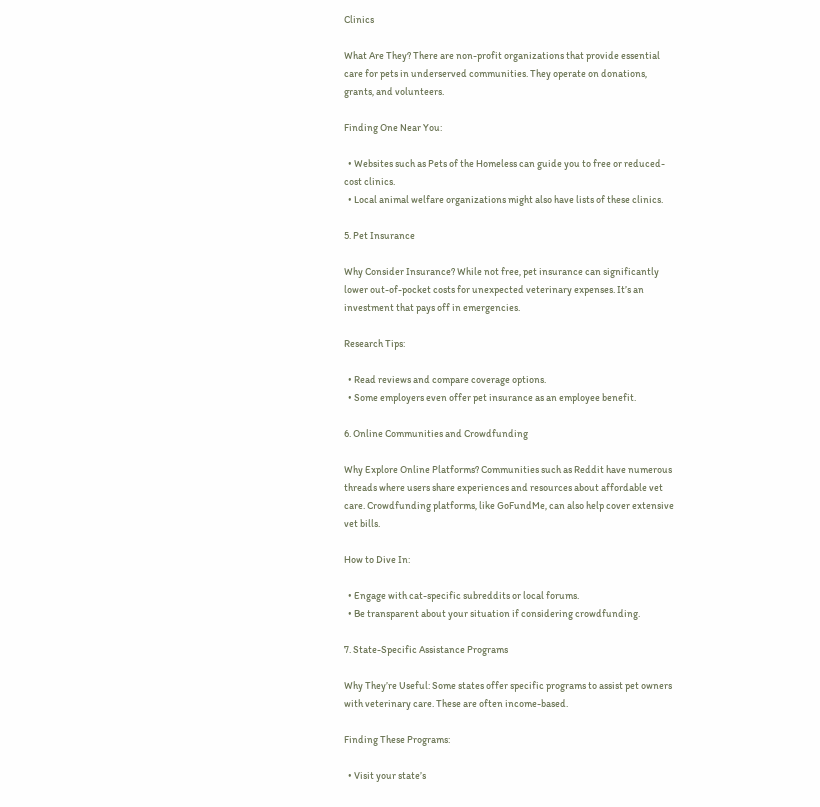Clinics

What Are They? There are non-profit organizations that provide essential care for pets in underserved communities. They operate on donations, grants, and volunteers.

Finding One Near You:

  • Websites such as Pets of the Homeless can guide you to free or reduced-cost clinics.
  • Local animal welfare organizations might also have lists of these clinics.

5. Pet Insurance

Why Consider Insurance? While not free, pet insurance can significantly lower out-of-pocket costs for unexpected veterinary expenses. It’s an investment that pays off in emergencies.

Research Tips:

  • Read reviews and compare coverage options.
  • Some employers even offer pet insurance as an employee benefit.

6. Online Communities and Crowdfunding

Why Explore Online Platforms? Communities such as Reddit have numerous threads where users share experiences and resources about affordable vet care. Crowdfunding platforms, like GoFundMe, can also help cover extensive vet bills.

How to Dive In:

  • Engage with cat-specific subreddits or local forums.
  • Be transparent about your situation if considering crowdfunding.

7. State-Specific Assistance Programs

Why They’re Useful: Some states offer specific programs to assist pet owners with veterinary care. These are often income-based.

Finding These Programs:

  • Visit your state’s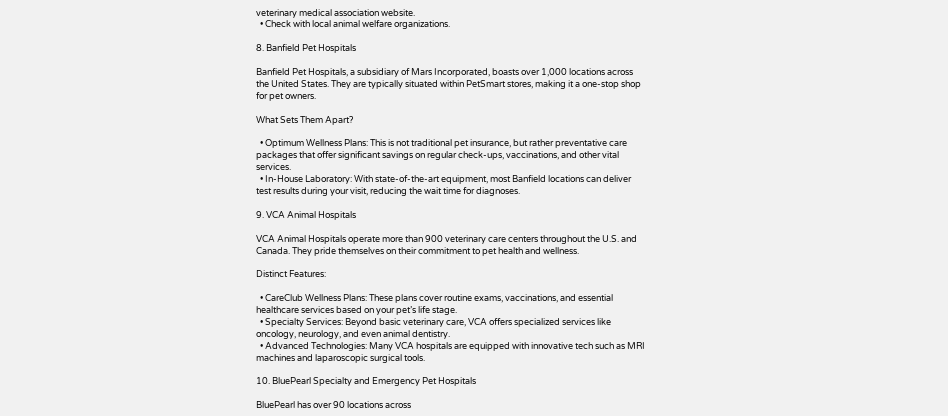veterinary medical association website.
  • Check with local animal welfare organizations.

8. Banfield Pet Hospitals

Banfield Pet Hospitals, a subsidiary of Mars Incorporated, boasts over 1,000 locations across the United States. They are typically situated within PetSmart stores, making it a one-stop shop for pet owners.

What Sets Them Apart?

  • Optimum Wellness Plans: This is not traditional pet insurance, but rather preventative care packages that offer significant savings on regular check-ups, vaccinations, and other vital services.
  • In-House Laboratory: With state-of-the-art equipment, most Banfield locations can deliver test results during your visit, reducing the wait time for diagnoses.

9. VCA Animal Hospitals

VCA Animal Hospitals operate more than 900 veterinary care centers throughout the U.S. and Canada. They pride themselves on their commitment to pet health and wellness.

Distinct Features:

  • CareClub Wellness Plans: These plans cover routine exams, vaccinations, and essential healthcare services based on your pet’s life stage.
  • Specialty Services: Beyond basic veterinary care, VCA offers specialized services like oncology, neurology, and even animal dentistry.
  • Advanced Technologies: Many VCA hospitals are equipped with innovative tech such as MRI machines and laparoscopic surgical tools.

10. BluePearl Specialty and Emergency Pet Hospitals

BluePearl has over 90 locations across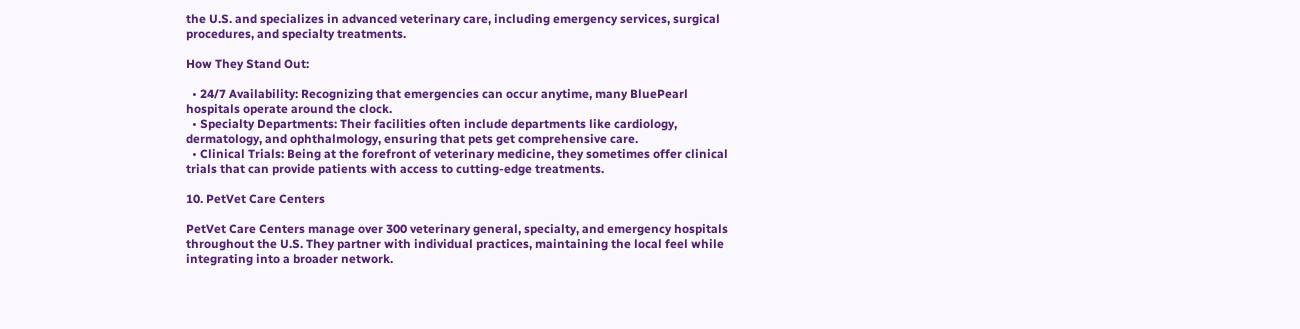the U.S. and specializes in advanced veterinary care, including emergency services, surgical procedures, and specialty treatments.

How They Stand Out:

  • 24/7 Availability: Recognizing that emergencies can occur anytime, many BluePearl hospitals operate around the clock.
  • Specialty Departments: Their facilities often include departments like cardiology, dermatology, and ophthalmology, ensuring that pets get comprehensive care.
  • Clinical Trials: Being at the forefront of veterinary medicine, they sometimes offer clinical trials that can provide patients with access to cutting-edge treatments.

10. PetVet Care Centers

PetVet Care Centers manage over 300 veterinary general, specialty, and emergency hospitals throughout the U.S. They partner with individual practices, maintaining the local feel while integrating into a broader network.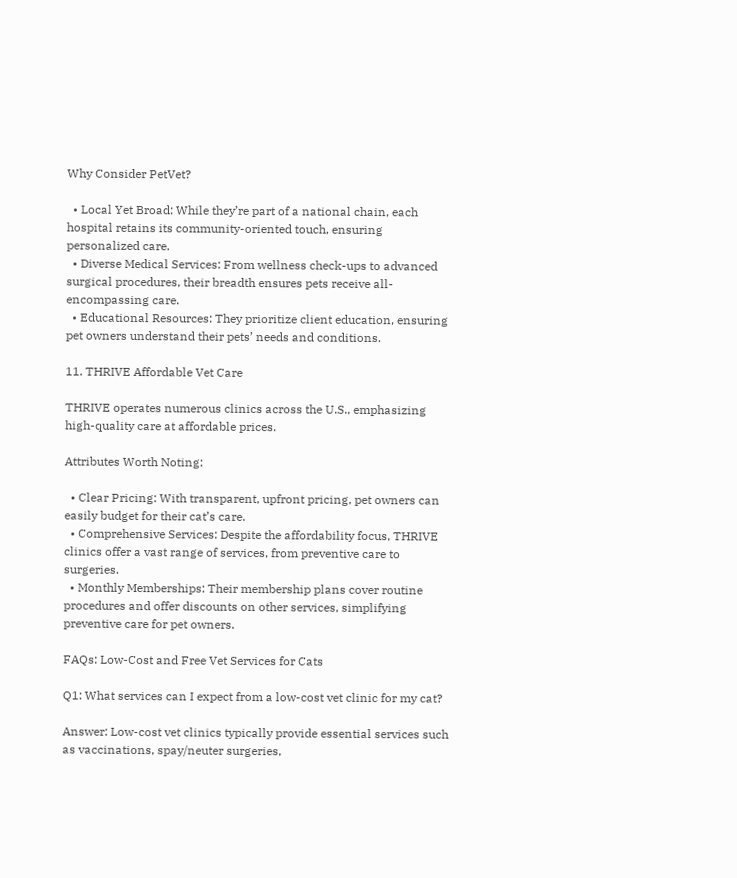Why Consider PetVet?

  • Local Yet Broad: While they’re part of a national chain, each hospital retains its community-oriented touch, ensuring personalized care.
  • Diverse Medical Services: From wellness check-ups to advanced surgical procedures, their breadth ensures pets receive all-encompassing care.
  • Educational Resources: They prioritize client education, ensuring pet owners understand their pets’ needs and conditions.

11. THRIVE Affordable Vet Care

THRIVE operates numerous clinics across the U.S., emphasizing high-quality care at affordable prices.

Attributes Worth Noting:

  • Clear Pricing: With transparent, upfront pricing, pet owners can easily budget for their cat’s care.
  • Comprehensive Services: Despite the affordability focus, THRIVE clinics offer a vast range of services, from preventive care to surgeries.
  • Monthly Memberships: Their membership plans cover routine procedures and offer discounts on other services, simplifying preventive care for pet owners.

FAQs: Low-Cost and Free Vet Services for Cats

Q1: What services can I expect from a low-cost vet clinic for my cat?

Answer: Low-cost vet clinics typically provide essential services such as vaccinations, spay/neuter surgeries,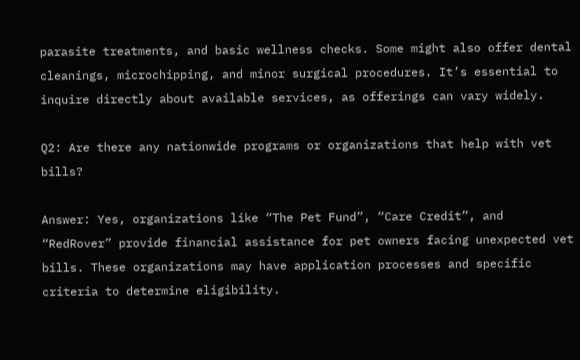parasite treatments, and basic wellness checks. Some might also offer dental cleanings, microchipping, and minor surgical procedures. It’s essential to inquire directly about available services, as offerings can vary widely.

Q2: Are there any nationwide programs or organizations that help with vet bills?

Answer: Yes, organizations like “The Pet Fund”, “Care Credit”, and “RedRover” provide financial assistance for pet owners facing unexpected vet bills. These organizations may have application processes and specific criteria to determine eligibility.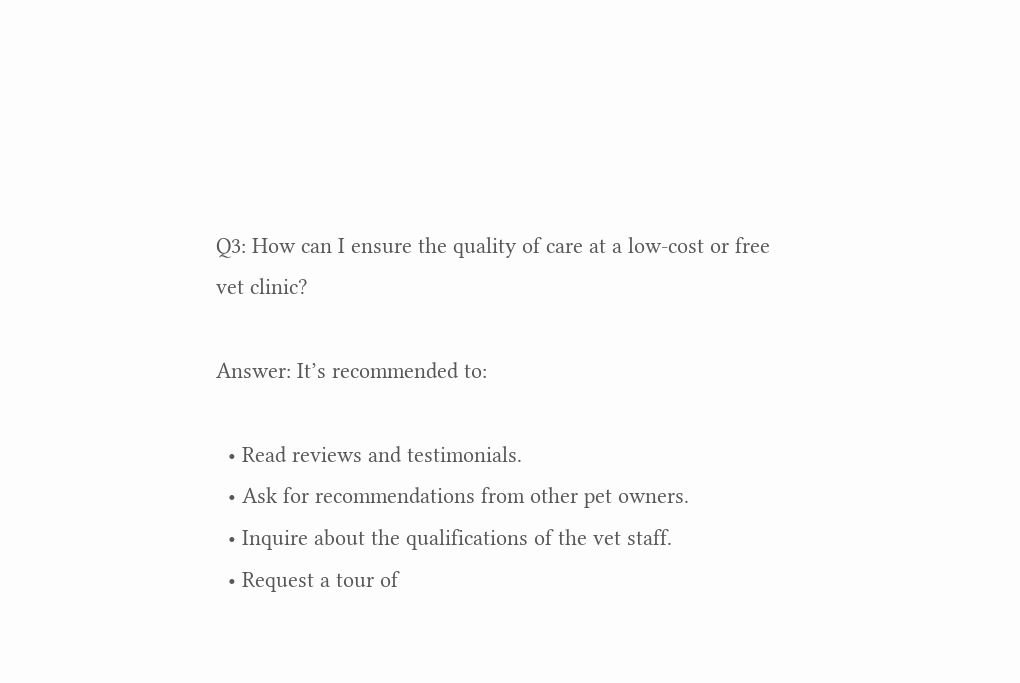Q3: How can I ensure the quality of care at a low-cost or free vet clinic?

Answer: It’s recommended to:

  • Read reviews and testimonials.
  • Ask for recommendations from other pet owners.
  • Inquire about the qualifications of the vet staff.
  • Request a tour of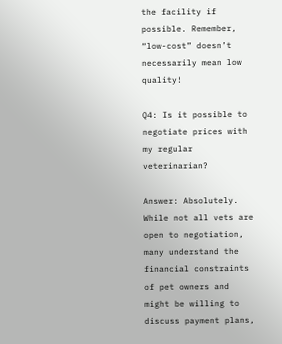the facility if possible. Remember, “low-cost” doesn’t necessarily mean low quality!

Q4: Is it possible to negotiate prices with my regular veterinarian?

Answer: Absolutely. While not all vets are open to negotiation, many understand the financial constraints of pet owners and might be willing to discuss payment plans,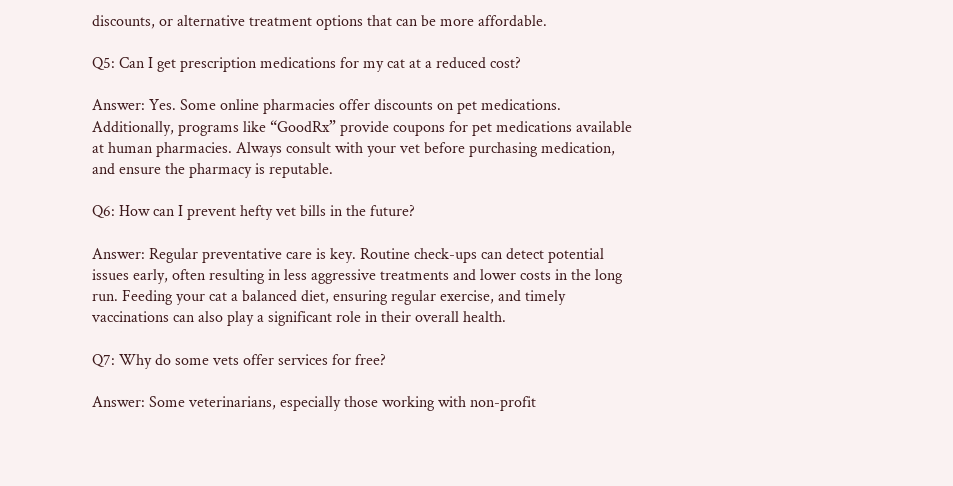discounts, or alternative treatment options that can be more affordable.

Q5: Can I get prescription medications for my cat at a reduced cost?

Answer: Yes. Some online pharmacies offer discounts on pet medications. Additionally, programs like “GoodRx” provide coupons for pet medications available at human pharmacies. Always consult with your vet before purchasing medication, and ensure the pharmacy is reputable.

Q6: How can I prevent hefty vet bills in the future?

Answer: Regular preventative care is key. Routine check-ups can detect potential issues early, often resulting in less aggressive treatments and lower costs in the long run. Feeding your cat a balanced diet, ensuring regular exercise, and timely vaccinations can also play a significant role in their overall health.

Q7: Why do some vets offer services for free?

Answer: Some veterinarians, especially those working with non-profit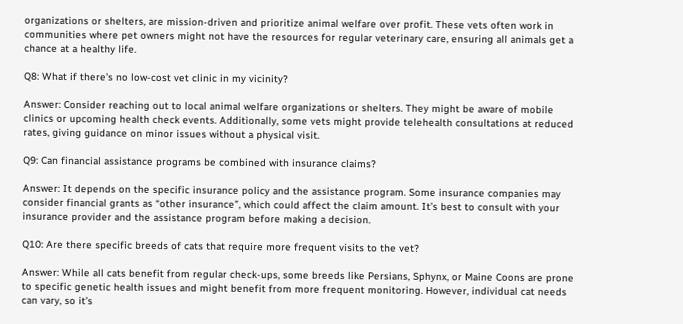organizations or shelters, are mission-driven and prioritize animal welfare over profit. These vets often work in communities where pet owners might not have the resources for regular veterinary care, ensuring all animals get a chance at a healthy life.

Q8: What if there’s no low-cost vet clinic in my vicinity?

Answer: Consider reaching out to local animal welfare organizations or shelters. They might be aware of mobile clinics or upcoming health check events. Additionally, some vets might provide telehealth consultations at reduced rates, giving guidance on minor issues without a physical visit.

Q9: Can financial assistance programs be combined with insurance claims?

Answer: It depends on the specific insurance policy and the assistance program. Some insurance companies may consider financial grants as “other insurance”, which could affect the claim amount. It’s best to consult with your insurance provider and the assistance program before making a decision.

Q10: Are there specific breeds of cats that require more frequent visits to the vet?

Answer: While all cats benefit from regular check-ups, some breeds like Persians, Sphynx, or Maine Coons are prone to specific genetic health issues and might benefit from more frequent monitoring. However, individual cat needs can vary, so it’s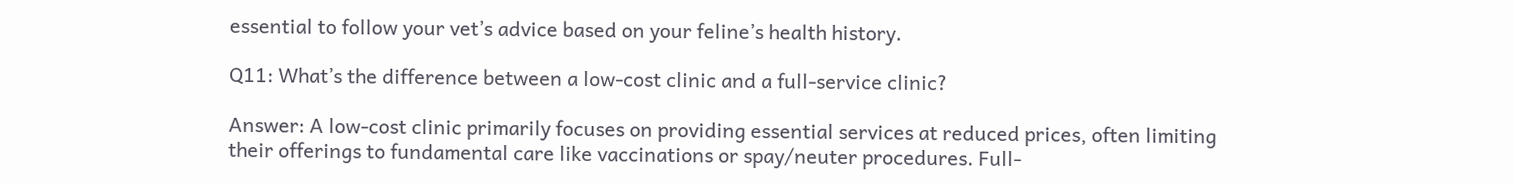essential to follow your vet’s advice based on your feline’s health history.

Q11: What’s the difference between a low-cost clinic and a full-service clinic?

Answer: A low-cost clinic primarily focuses on providing essential services at reduced prices, often limiting their offerings to fundamental care like vaccinations or spay/neuter procedures. Full-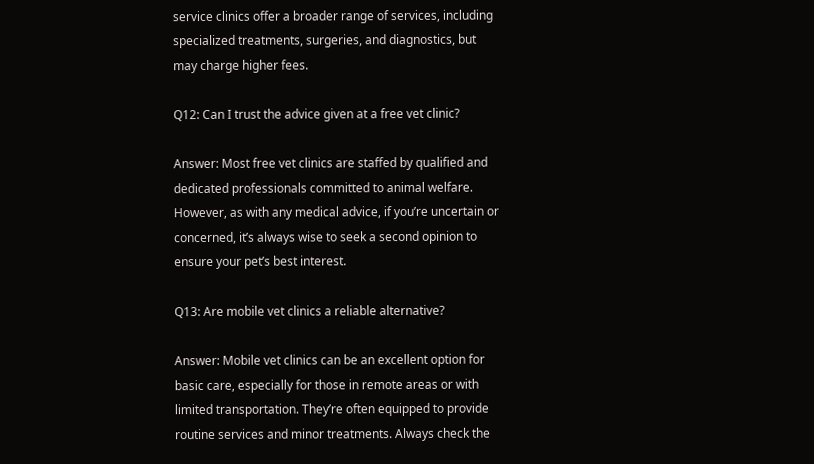service clinics offer a broader range of services, including specialized treatments, surgeries, and diagnostics, but may charge higher fees.

Q12: Can I trust the advice given at a free vet clinic?

Answer: Most free vet clinics are staffed by qualified and dedicated professionals committed to animal welfare. However, as with any medical advice, if you’re uncertain or concerned, it’s always wise to seek a second opinion to ensure your pet’s best interest.

Q13: Are mobile vet clinics a reliable alternative?

Answer: Mobile vet clinics can be an excellent option for basic care, especially for those in remote areas or with limited transportation. They’re often equipped to provide routine services and minor treatments. Always check the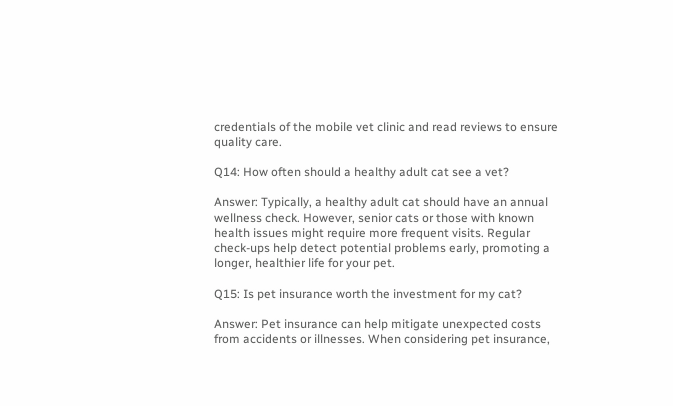credentials of the mobile vet clinic and read reviews to ensure quality care.

Q14: How often should a healthy adult cat see a vet?

Answer: Typically, a healthy adult cat should have an annual wellness check. However, senior cats or those with known health issues might require more frequent visits. Regular check-ups help detect potential problems early, promoting a longer, healthier life for your pet.

Q15: Is pet insurance worth the investment for my cat?

Answer: Pet insurance can help mitigate unexpected costs from accidents or illnesses. When considering pet insurance,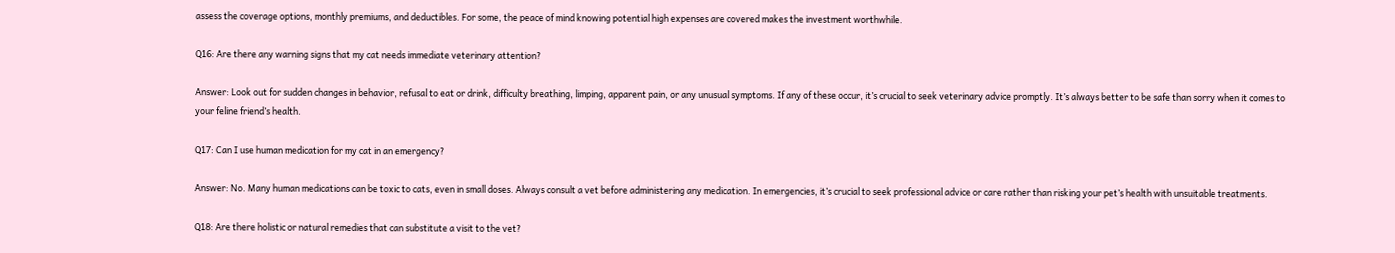assess the coverage options, monthly premiums, and deductibles. For some, the peace of mind knowing potential high expenses are covered makes the investment worthwhile.

Q16: Are there any warning signs that my cat needs immediate veterinary attention?

Answer: Look out for sudden changes in behavior, refusal to eat or drink, difficulty breathing, limping, apparent pain, or any unusual symptoms. If any of these occur, it’s crucial to seek veterinary advice promptly. It’s always better to be safe than sorry when it comes to your feline friend’s health.

Q17: Can I use human medication for my cat in an emergency?

Answer: No. Many human medications can be toxic to cats, even in small doses. Always consult a vet before administering any medication. In emergencies, it’s crucial to seek professional advice or care rather than risking your pet’s health with unsuitable treatments.

Q18: Are there holistic or natural remedies that can substitute a visit to the vet?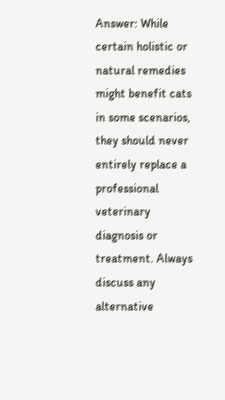Answer: While certain holistic or natural remedies might benefit cats in some scenarios, they should never entirely replace a professional veterinary diagnosis or treatment. Always discuss any alternative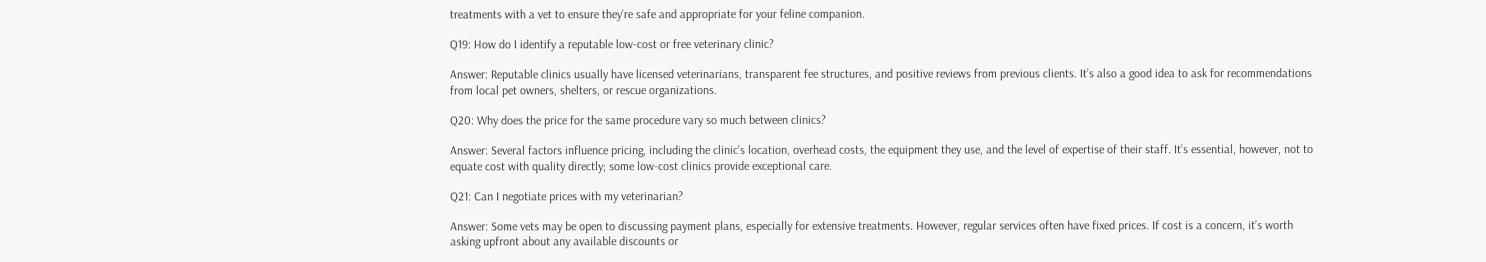treatments with a vet to ensure they’re safe and appropriate for your feline companion.

Q19: How do I identify a reputable low-cost or free veterinary clinic?

Answer: Reputable clinics usually have licensed veterinarians, transparent fee structures, and positive reviews from previous clients. It’s also a good idea to ask for recommendations from local pet owners, shelters, or rescue organizations.

Q20: Why does the price for the same procedure vary so much between clinics?

Answer: Several factors influence pricing, including the clinic’s location, overhead costs, the equipment they use, and the level of expertise of their staff. It’s essential, however, not to equate cost with quality directly; some low-cost clinics provide exceptional care.

Q21: Can I negotiate prices with my veterinarian?

Answer: Some vets may be open to discussing payment plans, especially for extensive treatments. However, regular services often have fixed prices. If cost is a concern, it’s worth asking upfront about any available discounts or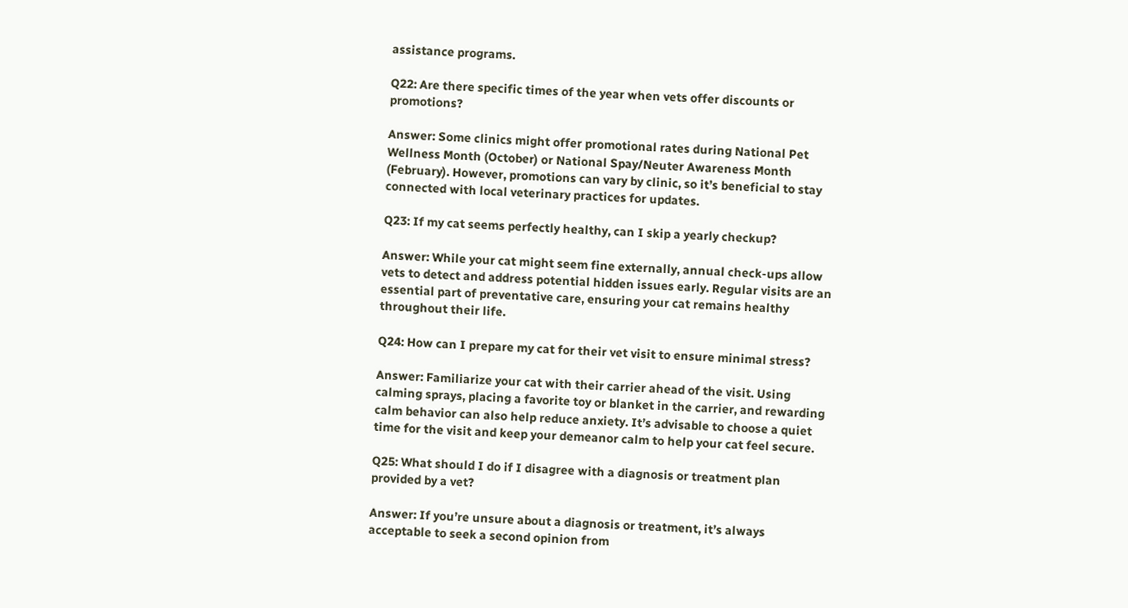assistance programs.

Q22: Are there specific times of the year when vets offer discounts or promotions?

Answer: Some clinics might offer promotional rates during National Pet Wellness Month (October) or National Spay/Neuter Awareness Month (February). However, promotions can vary by clinic, so it’s beneficial to stay connected with local veterinary practices for updates.

Q23: If my cat seems perfectly healthy, can I skip a yearly checkup?

Answer: While your cat might seem fine externally, annual check-ups allow vets to detect and address potential hidden issues early. Regular visits are an essential part of preventative care, ensuring your cat remains healthy throughout their life.

Q24: How can I prepare my cat for their vet visit to ensure minimal stress?

Answer: Familiarize your cat with their carrier ahead of the visit. Using calming sprays, placing a favorite toy or blanket in the carrier, and rewarding calm behavior can also help reduce anxiety. It’s advisable to choose a quiet time for the visit and keep your demeanor calm to help your cat feel secure.

Q25: What should I do if I disagree with a diagnosis or treatment plan provided by a vet?

Answer: If you’re unsure about a diagnosis or treatment, it’s always acceptable to seek a second opinion from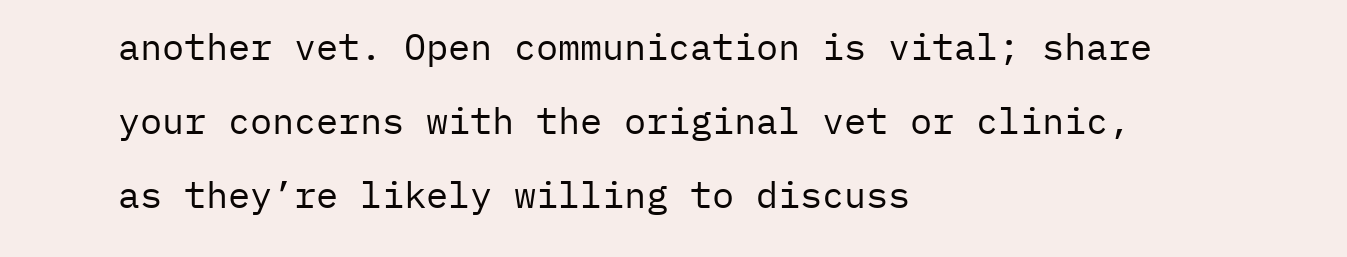another vet. Open communication is vital; share your concerns with the original vet or clinic, as they’re likely willing to discuss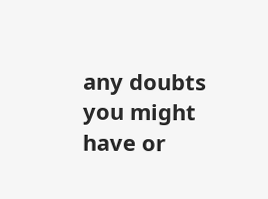any doubts you might have or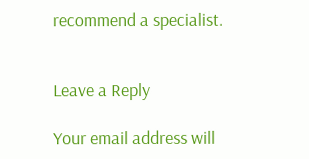recommend a specialist.


Leave a Reply

Your email address will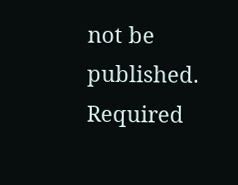not be published. Required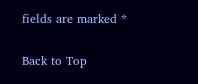fields are marked *

Back to Top